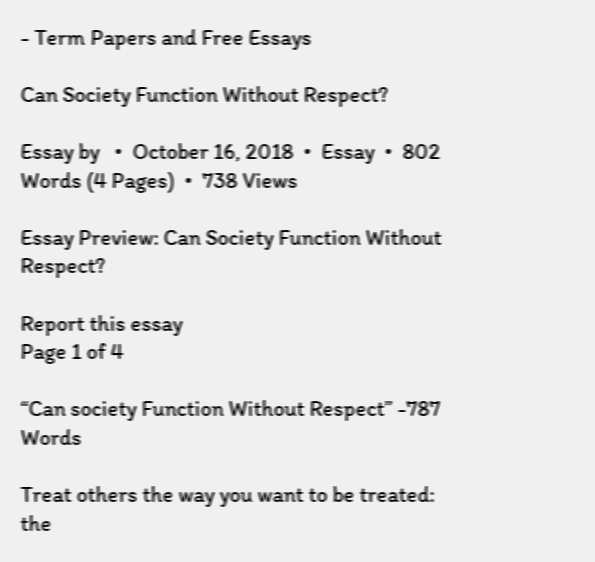- Term Papers and Free Essays

Can Society Function Without Respect?

Essay by   •  October 16, 2018  •  Essay  •  802 Words (4 Pages)  •  738 Views

Essay Preview: Can Society Function Without Respect?

Report this essay
Page 1 of 4

“Can society Function Without Respect” -787 Words

Treat others the way you want to be treated: the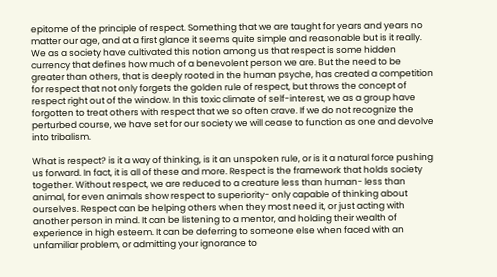epitome of the principle of respect. Something that we are taught for years and years no matter our age, and at a first glance it seems quite simple and reasonable but is it really. We as a society have cultivated this notion among us that respect is some hidden currency that defines how much of a benevolent person we are. But the need to be greater than others, that is deeply rooted in the human psyche, has created a competition for respect that not only forgets the golden rule of respect, but throws the concept of respect right out of the window. In this toxic climate of self-interest, we as a group have forgotten to treat others with respect that we so often crave. If we do not recognize the perturbed course, we have set for our society we will cease to function as one and devolve into tribalism.

What is respect? is it a way of thinking, is it an unspoken rule, or is it a natural force pushing us forward. In fact, it is all of these and more. Respect is the framework that holds society together. Without respect, we are reduced to a creature less than human- less than animal, for even animals show respect to superiority- only capable of thinking about ourselves. Respect can be helping others when they most need it, or just acting with another person in mind. It can be listening to a mentor, and holding their wealth of experience in high esteem. It can be deferring to someone else when faced with an unfamiliar problem, or admitting your ignorance to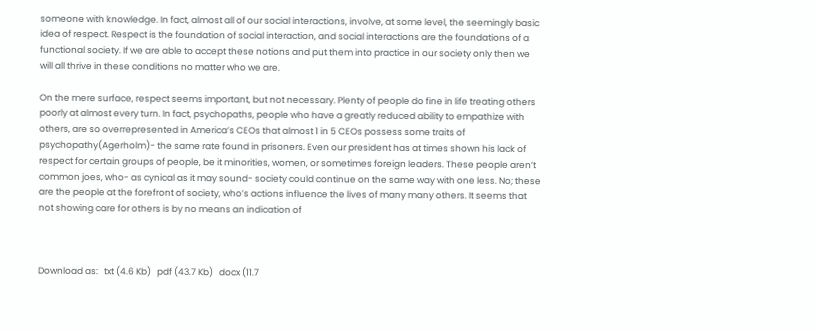someone with knowledge. In fact, almost all of our social interactions, involve, at some level, the seemingly basic idea of respect. Respect is the foundation of social interaction, and social interactions are the foundations of a functional society. If we are able to accept these notions and put them into practice in our society only then we will all thrive in these conditions no matter who we are.

On the mere surface, respect seems important, but not necessary. Plenty of people do fine in life treating others poorly at almost every turn. In fact, psychopaths, people who have a greatly reduced ability to empathize with others, are so overrepresented in America’s CEOs that almost 1 in 5 CEOs possess some traits of psychopathy(Agerholm)- the same rate found in prisoners. Even our president has at times shown his lack of respect for certain groups of people, be it minorities, women, or sometimes foreign leaders. These people aren’t common joes, who- as cynical as it may sound- society could continue on the same way with one less. No; these are the people at the forefront of society, who’s actions influence the lives of many many others. It seems that not showing care for others is by no means an indication of



Download as:   txt (4.6 Kb)   pdf (43.7 Kb)   docx (11.7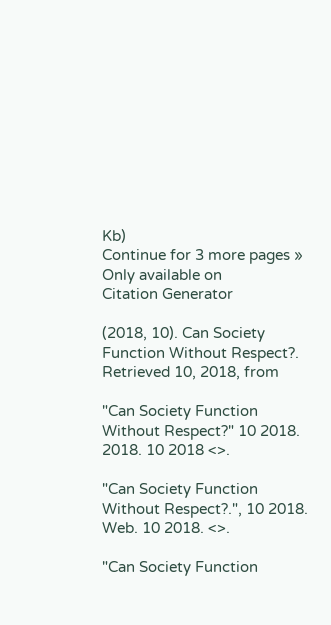Kb)
Continue for 3 more pages »
Only available on
Citation Generator

(2018, 10). Can Society Function Without Respect?. Retrieved 10, 2018, from

"Can Society Function Without Respect?" 10 2018. 2018. 10 2018 <>.

"Can Society Function Without Respect?.", 10 2018. Web. 10 2018. <>.

"Can Society Function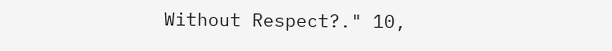Without Respect?." 10,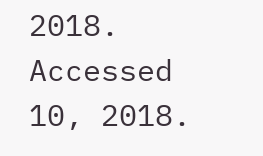2018. Accessed 10, 2018.